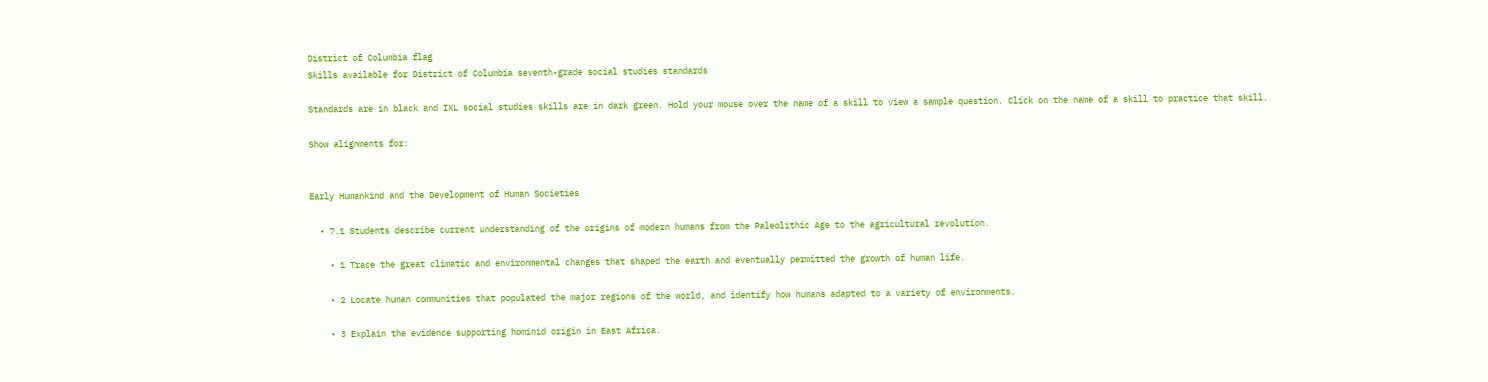District of Columbia flag
Skills available for District of Columbia seventh-grade social studies standards

Standards are in black and IXL social studies skills are in dark green. Hold your mouse over the name of a skill to view a sample question. Click on the name of a skill to practice that skill.

Show alignments for:


Early Humankind and the Development of Human Societies

  • 7.1 Students describe current understanding of the origins of modern humans from the Paleolithic Age to the agricultural revolution.

    • 1 Trace the great climatic and environmental changes that shaped the earth and eventually permitted the growth of human life.

    • 2 Locate human communities that populated the major regions of the world, and identify how humans adapted to a variety of environments.

    • 3 Explain the evidence supporting hominid origin in East Africa.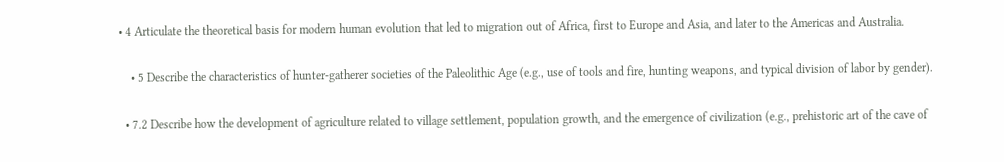• 4 Articulate the theoretical basis for modern human evolution that led to migration out of Africa, first to Europe and Asia, and later to the Americas and Australia.

    • 5 Describe the characteristics of hunter-gatherer societies of the Paleolithic Age (e.g., use of tools and fire, hunting weapons, and typical division of labor by gender).

  • 7.2 Describe how the development of agriculture related to village settlement, population growth, and the emergence of civilization (e.g., prehistoric art of the cave of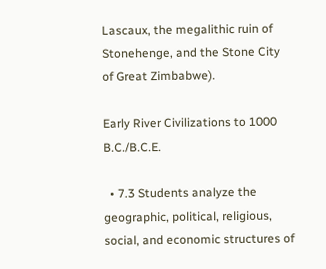Lascaux, the megalithic ruin of Stonehenge, and the Stone City of Great Zimbabwe).

Early River Civilizations to 1000 B.C./B.C.E.

  • 7.3 Students analyze the geographic, political, religious, social, and economic structures of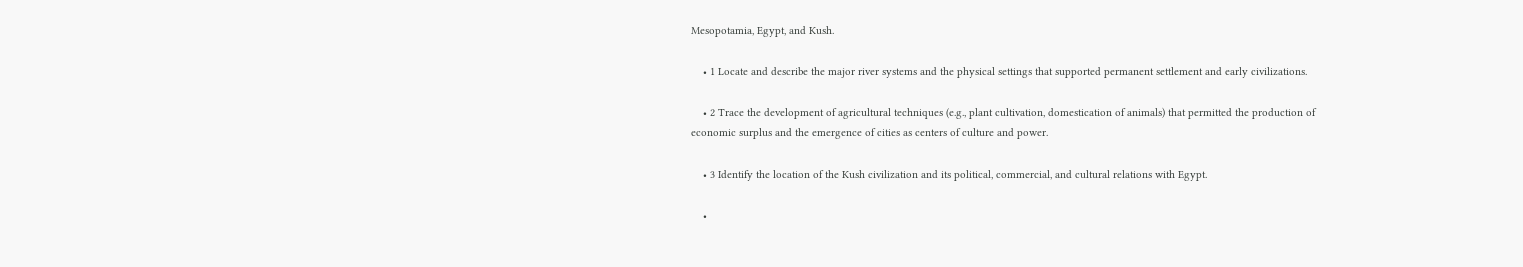Mesopotamia, Egypt, and Kush.

    • 1 Locate and describe the major river systems and the physical settings that supported permanent settlement and early civilizations.

    • 2 Trace the development of agricultural techniques (e.g., plant cultivation, domestication of animals) that permitted the production of economic surplus and the emergence of cities as centers of culture and power.

    • 3 Identify the location of the Kush civilization and its political, commercial, and cultural relations with Egypt.

    •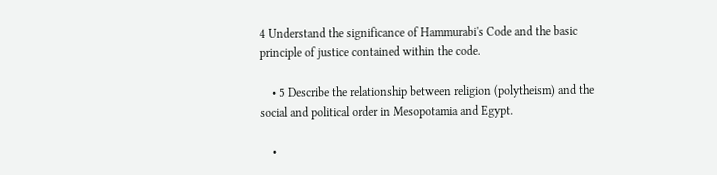4 Understand the significance of Hammurabi's Code and the basic principle of justice contained within the code.

    • 5 Describe the relationship between religion (polytheism) and the social and political order in Mesopotamia and Egypt.

    •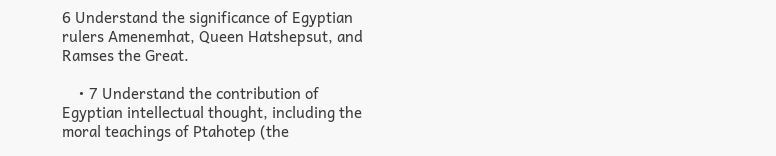6 Understand the significance of Egyptian rulers Amenemhat, Queen Hatshepsut, and Ramses the Great.

    • 7 Understand the contribution of Egyptian intellectual thought, including the moral teachings of Ptahotep (the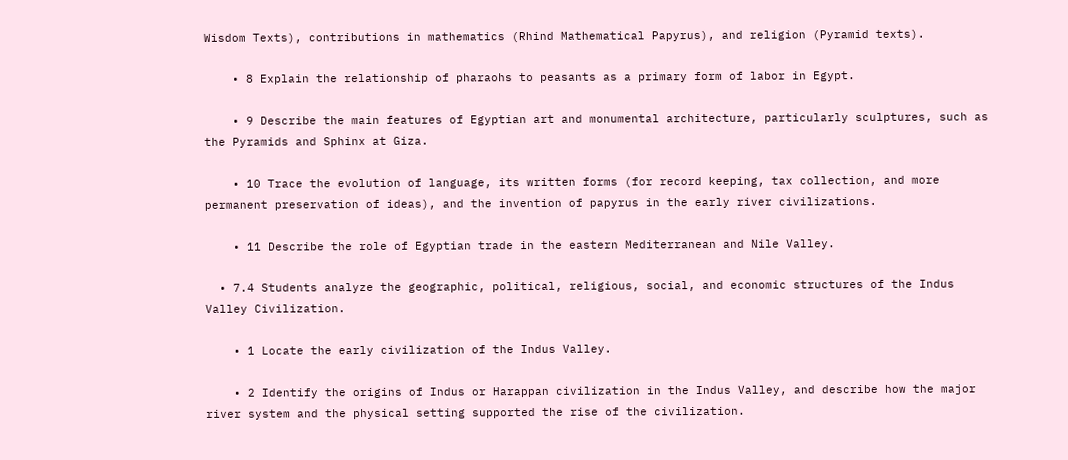Wisdom Texts), contributions in mathematics (Rhind Mathematical Papyrus), and religion (Pyramid texts).

    • 8 Explain the relationship of pharaohs to peasants as a primary form of labor in Egypt.

    • 9 Describe the main features of Egyptian art and monumental architecture, particularly sculptures, such as the Pyramids and Sphinx at Giza.

    • 10 Trace the evolution of language, its written forms (for record keeping, tax collection, and more permanent preservation of ideas), and the invention of papyrus in the early river civilizations.

    • 11 Describe the role of Egyptian trade in the eastern Mediterranean and Nile Valley.

  • 7.4 Students analyze the geographic, political, religious, social, and economic structures of the Indus Valley Civilization.

    • 1 Locate the early civilization of the Indus Valley.

    • 2 Identify the origins of Indus or Harappan civilization in the Indus Valley, and describe how the major river system and the physical setting supported the rise of the civilization.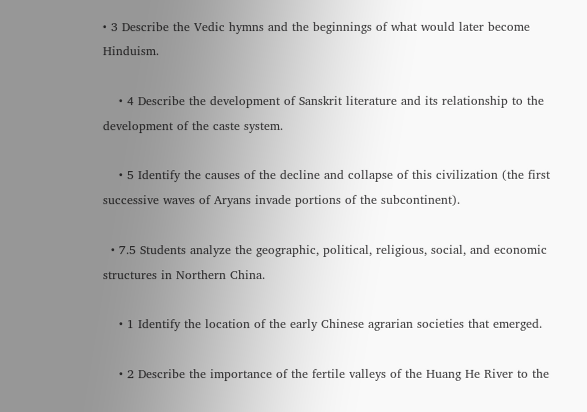• 3 Describe the Vedic hymns and the beginnings of what would later become Hinduism.

    • 4 Describe the development of Sanskrit literature and its relationship to the development of the caste system.

    • 5 Identify the causes of the decline and collapse of this civilization (the first successive waves of Aryans invade portions of the subcontinent).

  • 7.5 Students analyze the geographic, political, religious, social, and economic structures in Northern China.

    • 1 Identify the location of the early Chinese agrarian societies that emerged.

    • 2 Describe the importance of the fertile valleys of the Huang He River to the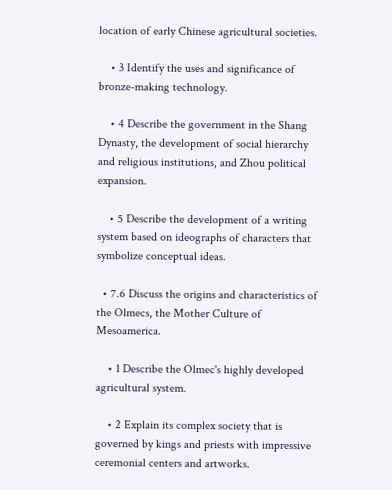location of early Chinese agricultural societies.

    • 3 Identify the uses and significance of bronze-making technology.

    • 4 Describe the government in the Shang Dynasty, the development of social hierarchy and religious institutions, and Zhou political expansion.

    • 5 Describe the development of a writing system based on ideographs of characters that symbolize conceptual ideas.

  • 7.6 Discuss the origins and characteristics of the Olmecs, the Mother Culture of Mesoamerica.

    • 1 Describe the Olmec's highly developed agricultural system.

    • 2 Explain its complex society that is governed by kings and priests with impressive ceremonial centers and artworks.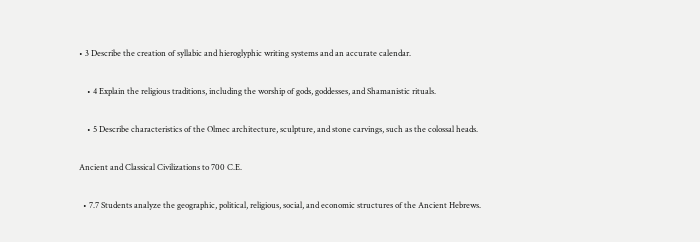• 3 Describe the creation of syllabic and hieroglyphic writing systems and an accurate calendar.

    • 4 Explain the religious traditions, including the worship of gods, goddesses, and Shamanistic rituals.

    • 5 Describe characteristics of the Olmec architecture, sculpture, and stone carvings, such as the colossal heads.

Ancient and Classical Civilizations to 700 C.E.

  • 7.7 Students analyze the geographic, political, religious, social, and economic structures of the Ancient Hebrews.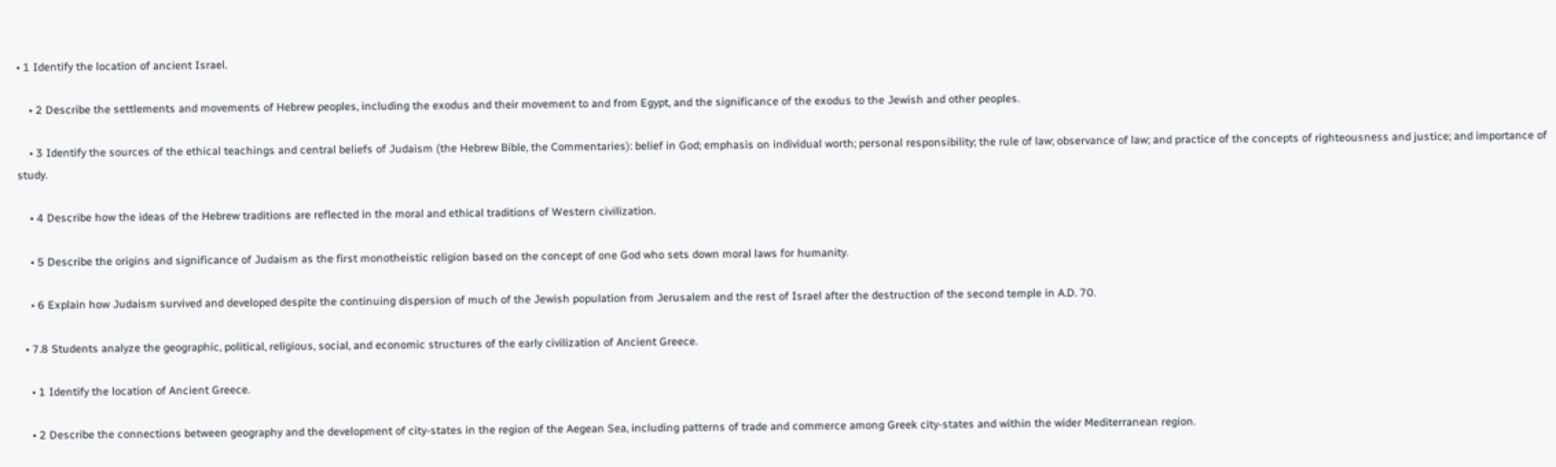• 1 Identify the location of ancient Israel.

    • 2 Describe the settlements and movements of Hebrew peoples, including the exodus and their movement to and from Egypt, and the significance of the exodus to the Jewish and other peoples.

    • 3 Identify the sources of the ethical teachings and central beliefs of Judaism (the Hebrew Bible, the Commentaries): belief in God; emphasis on individual worth; personal responsibility; the rule of law; observance of law; and practice of the concepts of righteousness and justice; and importance of study.

    • 4 Describe how the ideas of the Hebrew traditions are reflected in the moral and ethical traditions of Western civilization.

    • 5 Describe the origins and significance of Judaism as the first monotheistic religion based on the concept of one God who sets down moral laws for humanity.

    • 6 Explain how Judaism survived and developed despite the continuing dispersion of much of the Jewish population from Jerusalem and the rest of Israel after the destruction of the second temple in A.D. 70.

  • 7.8 Students analyze the geographic, political, religious, social, and economic structures of the early civilization of Ancient Greece.

    • 1 Identify the location of Ancient Greece.

    • 2 Describe the connections between geography and the development of city-states in the region of the Aegean Sea, including patterns of trade and commerce among Greek city-states and within the wider Mediterranean region.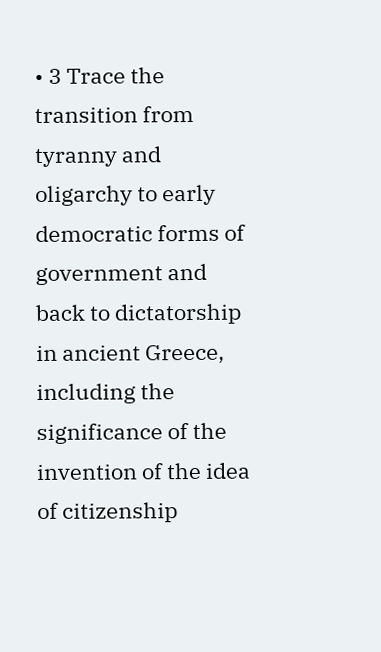• 3 Trace the transition from tyranny and oligarchy to early democratic forms of government and back to dictatorship in ancient Greece, including the significance of the invention of the idea of citizenship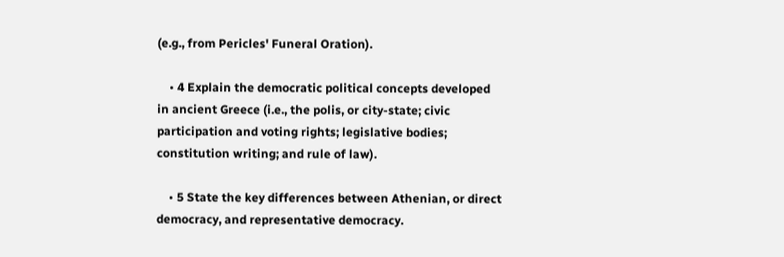(e.g., from Pericles' Funeral Oration).

    • 4 Explain the democratic political concepts developed in ancient Greece (i.e., the polis, or city-state; civic participation and voting rights; legislative bodies; constitution writing; and rule of law).

    • 5 State the key differences between Athenian, or direct democracy, and representative democracy.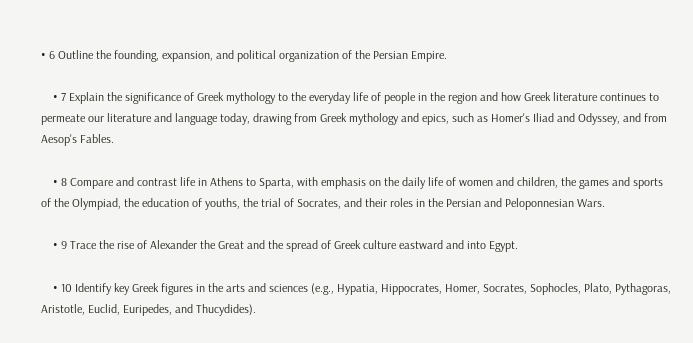• 6 Outline the founding, expansion, and political organization of the Persian Empire.

    • 7 Explain the significance of Greek mythology to the everyday life of people in the region and how Greek literature continues to permeate our literature and language today, drawing from Greek mythology and epics, such as Homer's Iliad and Odyssey, and from Aesop's Fables.

    • 8 Compare and contrast life in Athens to Sparta, with emphasis on the daily life of women and children, the games and sports of the Olympiad, the education of youths, the trial of Socrates, and their roles in the Persian and Peloponnesian Wars.

    • 9 Trace the rise of Alexander the Great and the spread of Greek culture eastward and into Egypt.

    • 10 Identify key Greek figures in the arts and sciences (e.g., Hypatia, Hippocrates, Homer, Socrates, Sophocles, Plato, Pythagoras, Aristotle, Euclid, Euripedes, and Thucydides).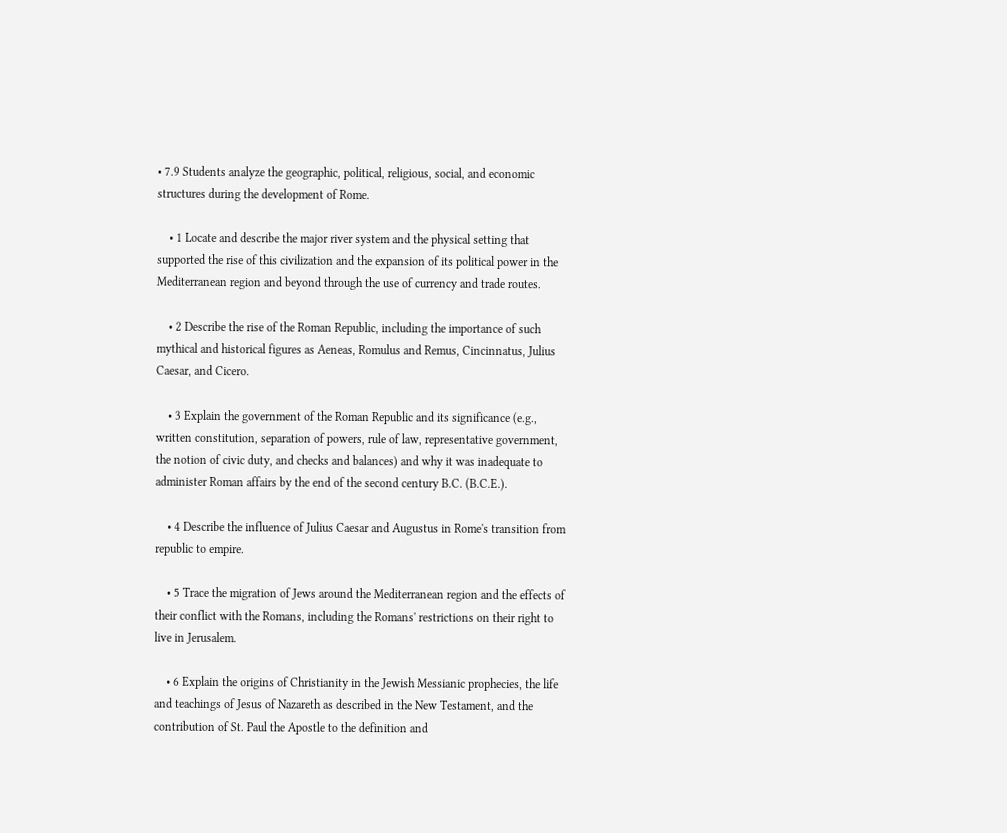• 7.9 Students analyze the geographic, political, religious, social, and economic structures during the development of Rome.

    • 1 Locate and describe the major river system and the physical setting that supported the rise of this civilization and the expansion of its political power in the Mediterranean region and beyond through the use of currency and trade routes.

    • 2 Describe the rise of the Roman Republic, including the importance of such mythical and historical figures as Aeneas, Romulus and Remus, Cincinnatus, Julius Caesar, and Cicero.

    • 3 Explain the government of the Roman Republic and its significance (e.g., written constitution, separation of powers, rule of law, representative government, the notion of civic duty, and checks and balances) and why it was inadequate to administer Roman affairs by the end of the second century B.C. (B.C.E.).

    • 4 Describe the influence of Julius Caesar and Augustus in Rome's transition from republic to empire.

    • 5 Trace the migration of Jews around the Mediterranean region and the effects of their conflict with the Romans, including the Romans' restrictions on their right to live in Jerusalem.

    • 6 Explain the origins of Christianity in the Jewish Messianic prophecies, the life and teachings of Jesus of Nazareth as described in the New Testament, and the contribution of St. Paul the Apostle to the definition and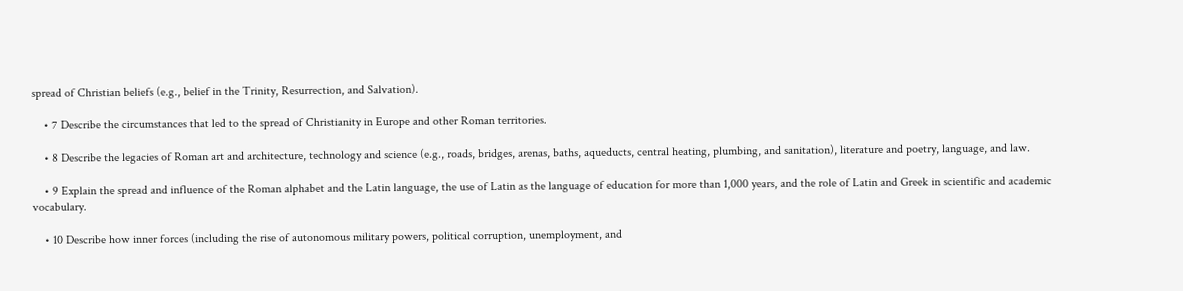spread of Christian beliefs (e.g., belief in the Trinity, Resurrection, and Salvation).

    • 7 Describe the circumstances that led to the spread of Christianity in Europe and other Roman territories.

    • 8 Describe the legacies of Roman art and architecture, technology and science (e.g., roads, bridges, arenas, baths, aqueducts, central heating, plumbing, and sanitation), literature and poetry, language, and law.

    • 9 Explain the spread and influence of the Roman alphabet and the Latin language, the use of Latin as the language of education for more than 1,000 years, and the role of Latin and Greek in scientific and academic vocabulary.

    • 10 Describe how inner forces (including the rise of autonomous military powers, political corruption, unemployment, and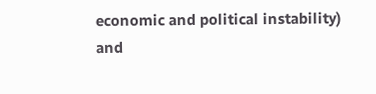economic and political instability) and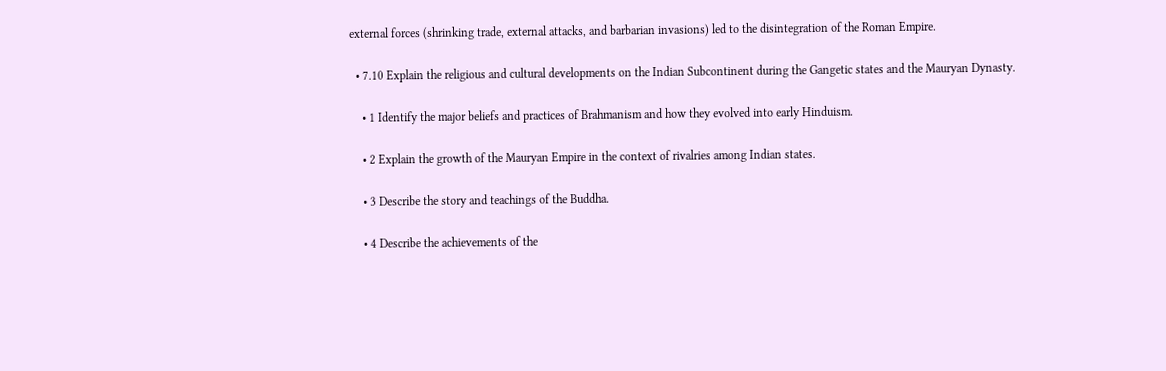external forces (shrinking trade, external attacks, and barbarian invasions) led to the disintegration of the Roman Empire.

  • 7.10 Explain the religious and cultural developments on the Indian Subcontinent during the Gangetic states and the Mauryan Dynasty.

    • 1 Identify the major beliefs and practices of Brahmanism and how they evolved into early Hinduism.

    • 2 Explain the growth of the Mauryan Empire in the context of rivalries among Indian states.

    • 3 Describe the story and teachings of the Buddha.

    • 4 Describe the achievements of the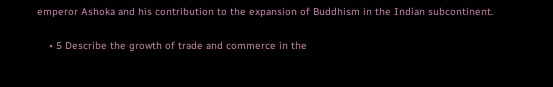emperor Ashoka and his contribution to the expansion of Buddhism in the Indian subcontinent.

    • 5 Describe the growth of trade and commerce in the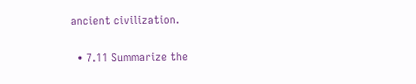ancient civilization.

  • 7.11 Summarize the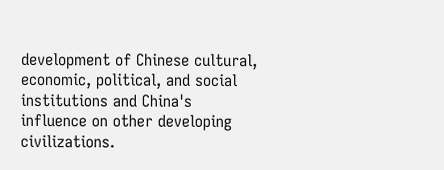development of Chinese cultural, economic, political, and social institutions and China's influence on other developing civilizations.